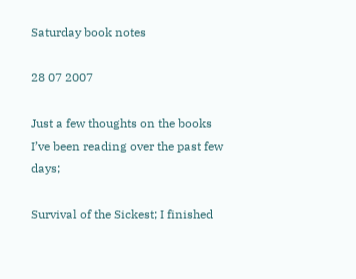Saturday book notes

28 07 2007

Just a few thoughts on the books I’ve been reading over the past few days;

Survival of the Sickest; I finished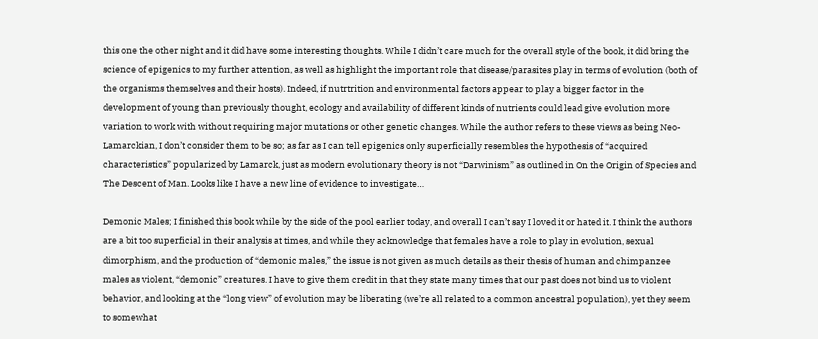this one the other night and it did have some interesting thoughts. While I didn’t care much for the overall style of the book, it did bring the science of epigenics to my further attention, as well as highlight the important role that disease/parasites play in terms of evolution (both of the organisms themselves and their hosts). Indeed, if nutrtrition and environmental factors appear to play a bigger factor in the development of young than previously thought, ecology and availability of different kinds of nutrients could lead give evolution more variation to work with without requiring major mutations or other genetic changes. While the author refers to these views as being Neo-Lamarckian, I don’t consider them to be so; as far as I can tell epigenics only superficially resembles the hypothesis of “acquired characteristics” popularized by Lamarck, just as modern evolutionary theory is not “Darwinism” as outlined in On the Origin of Species and The Descent of Man. Looks like I have a new line of evidence to investigate…

Demonic Males; I finished this book while by the side of the pool earlier today, and overall I can’t say I loved it or hated it. I think the authors are a bit too superficial in their analysis at times, and while they acknowledge that females have a role to play in evolution, sexual dimorphism, and the production of “demonic males,” the issue is not given as much details as their thesis of human and chimpanzee males as violent, “demonic” creatures. I have to give them credit in that they state many times that our past does not bind us to violent behavior, and looking at the “long view” of evolution may be liberating (we’re all related to a common ancestral population), yet they seem to somewhat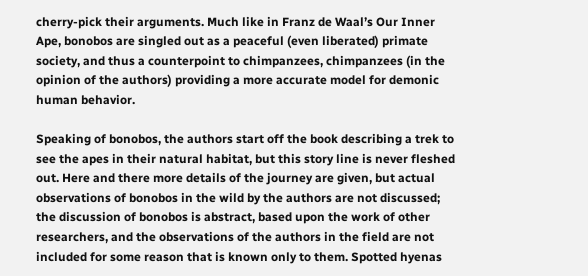cherry-pick their arguments. Much like in Franz de Waal’s Our Inner Ape, bonobos are singled out as a peaceful (even liberated) primate society, and thus a counterpoint to chimpanzees, chimpanzees (in the opinion of the authors) providing a more accurate model for demonic human behavior.

Speaking of bonobos, the authors start off the book describing a trek to see the apes in their natural habitat, but this story line is never fleshed out. Here and there more details of the journey are given, but actual observations of bonobos in the wild by the authors are not discussed; the discussion of bonobos is abstract, based upon the work of other researchers, and the observations of the authors in the field are not included for some reason that is known only to them. Spotted hyenas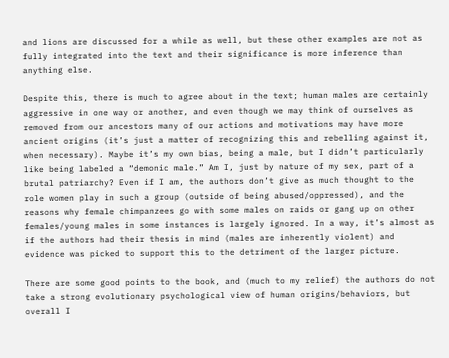and lions are discussed for a while as well, but these other examples are not as fully integrated into the text and their significance is more inference than anything else.

Despite this, there is much to agree about in the text; human males are certainly aggressive in one way or another, and even though we may think of ourselves as removed from our ancestors many of our actions and motivations may have more ancient origins (it’s just a matter of recognizing this and rebelling against it, when necessary). Maybe it’s my own bias, being a male, but I didn’t particularly like being labeled a “demonic male.” Am I, just by nature of my sex, part of a brutal patriarchy? Even if I am, the authors don’t give as much thought to the role women play in such a group (outside of being abused/oppressed), and the reasons why female chimpanzees go with some males on raids or gang up on other females/young males in some instances is largely ignored. In a way, it’s almost as if the authors had their thesis in mind (males are inherently violent) and evidence was picked to support this to the detriment of the larger picture.

There are some good points to the book, and (much to my relief) the authors do not take a strong evolutionary psychological view of human origins/behaviors, but overall I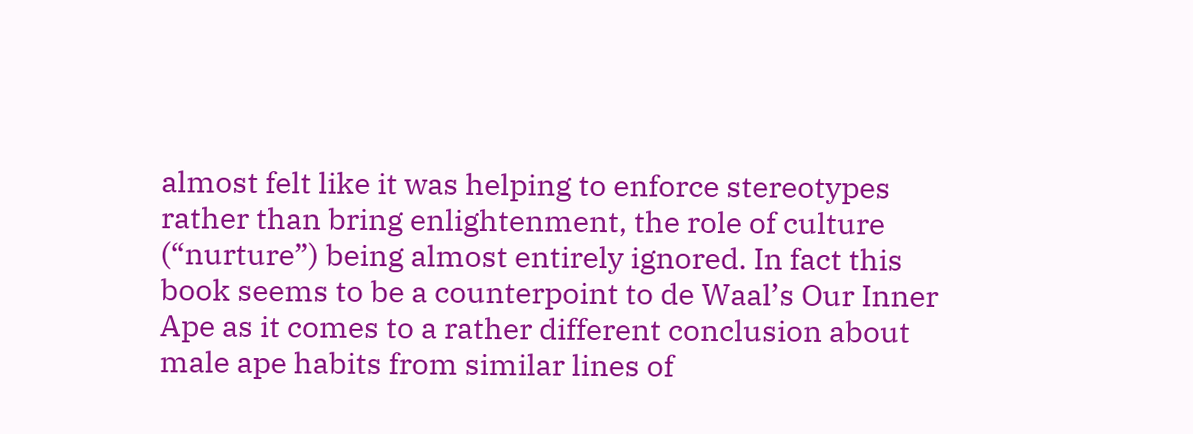almost felt like it was helping to enforce stereotypes rather than bring enlightenment, the role of culture (“nurture”) being almost entirely ignored. In fact this book seems to be a counterpoint to de Waal’s Our Inner Ape as it comes to a rather different conclusion about male ape habits from similar lines of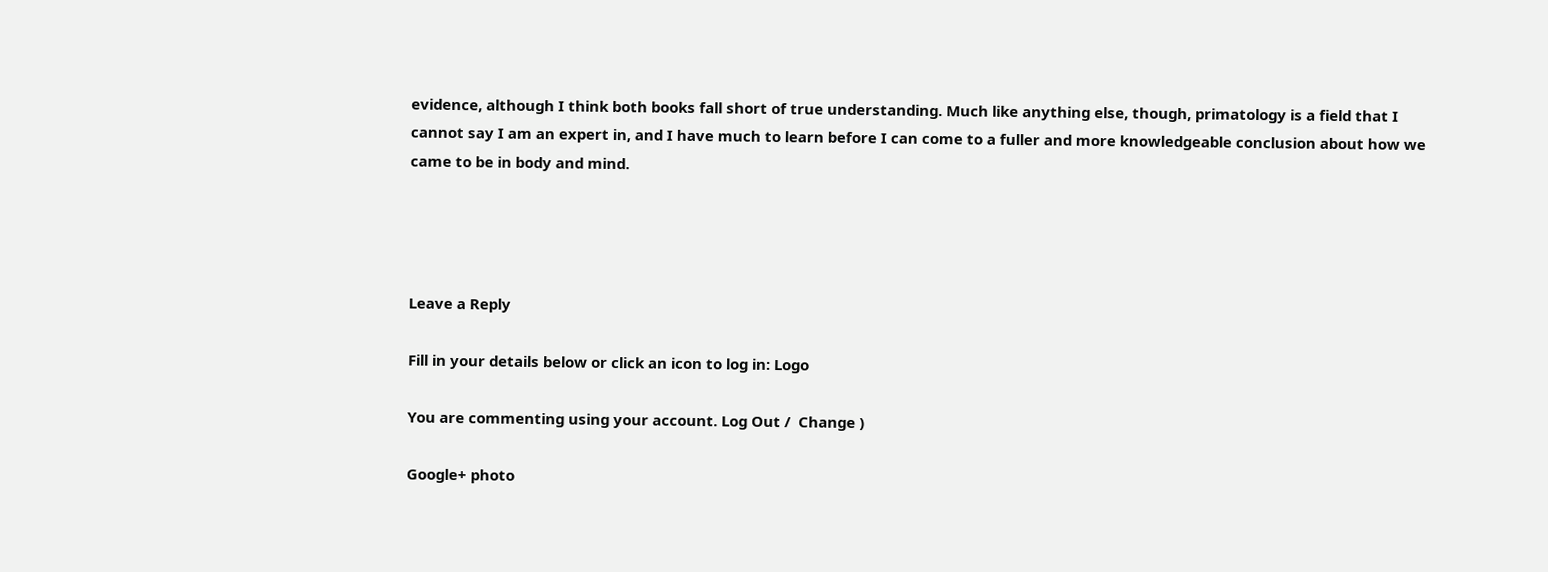evidence, although I think both books fall short of true understanding. Much like anything else, though, primatology is a field that I cannot say I am an expert in, and I have much to learn before I can come to a fuller and more knowledgeable conclusion about how we came to be in body and mind.




Leave a Reply

Fill in your details below or click an icon to log in: Logo

You are commenting using your account. Log Out /  Change )

Google+ photo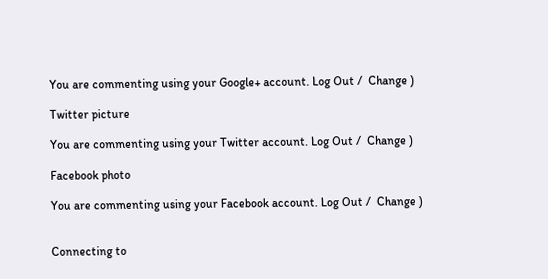You are commenting using your Google+ account. Log Out /  Change )

Twitter picture

You are commenting using your Twitter account. Log Out /  Change )

Facebook photo

You are commenting using your Facebook account. Log Out /  Change )


Connecting to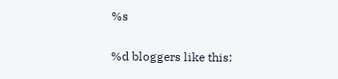%s

%d bloggers like this: